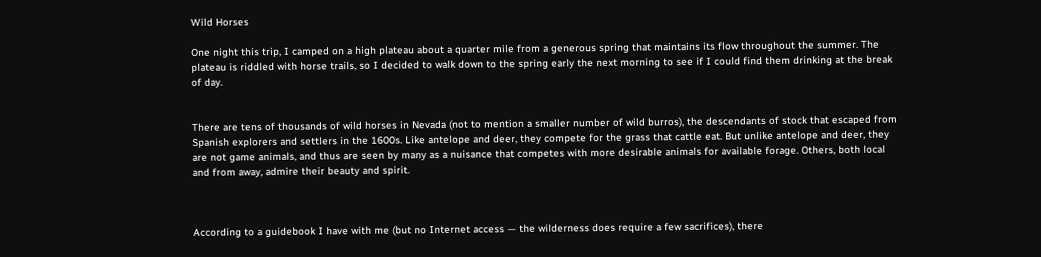Wild Horses

One night this trip, I camped on a high plateau about a quarter mile from a generous spring that maintains its flow throughout the summer. The plateau is riddled with horse trails, so I decided to walk down to the spring early the next morning to see if I could find them drinking at the break of day.


There are tens of thousands of wild horses in Nevada (not to mention a smaller number of wild burros), the descendants of stock that escaped from Spanish explorers and settlers in the 1600s. Like antelope and deer, they compete for the grass that cattle eat. But unlike antelope and deer, they are not game animals, and thus are seen by many as a nuisance that competes with more desirable animals for available forage. Others, both local and from away, admire their beauty and spirit.



According to a guidebook I have with me (but no Internet access — the wilderness does require a few sacrifices), there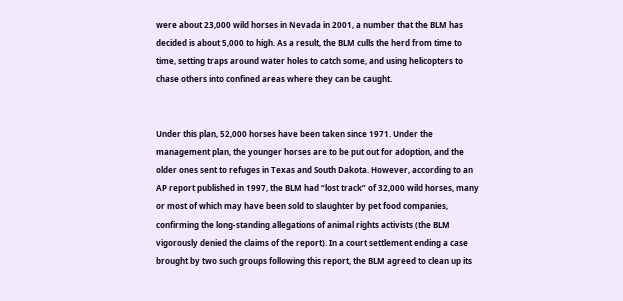were about 23,000 wild horses in Nevada in 2001, a number that the BLM has decided is about 5,000 to high. As a result, the BLM culls the herd from time to time, setting traps around water holes to catch some, and using helicopters to chase others into confined areas where they can be caught.


Under this plan, 52,000 horses have been taken since 1971. Under the management plan, the younger horses are to be put out for adoption, and the older ones sent to refuges in Texas and South Dakota. However, according to an AP report published in 1997, the BLM had “lost track” of 32,000 wild horses, many or most of which may have been sold to slaughter by pet food companies, confirming the long-standing allegations of animal rights activists (the BLM vigorously denied the claims of the report). In a court settlement ending a case brought by two such groups following this report, the BLM agreed to clean up its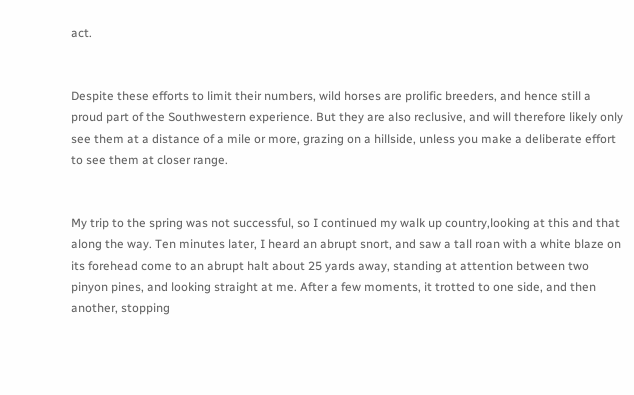act.


Despite these efforts to limit their numbers, wild horses are prolific breeders, and hence still a proud part of the Southwestern experience. But they are also reclusive, and will therefore likely only see them at a distance of a mile or more, grazing on a hillside, unless you make a deliberate effort to see them at closer range.


My trip to the spring was not successful, so I continued my walk up country,looking at this and that along the way. Ten minutes later, I heard an abrupt snort, and saw a tall roan with a white blaze on its forehead come to an abrupt halt about 25 yards away, standing at attention between two pinyon pines, and looking straight at me. After a few moments, it trotted to one side, and then another, stopping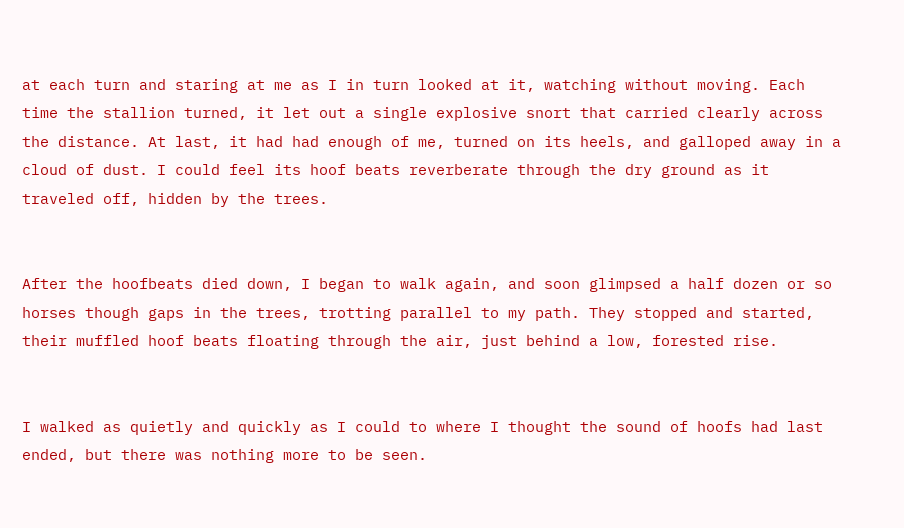at each turn and staring at me as I in turn looked at it, watching without moving. Each time the stallion turned, it let out a single explosive snort that carried clearly across the distance. At last, it had had enough of me, turned on its heels, and galloped away in a cloud of dust. I could feel its hoof beats reverberate through the dry ground as it traveled off, hidden by the trees.


After the hoofbeats died down, I began to walk again, and soon glimpsed a half dozen or so horses though gaps in the trees, trotting parallel to my path. They stopped and started, their muffled hoof beats floating through the air, just behind a low, forested rise.


I walked as quietly and quickly as I could to where I thought the sound of hoofs had last ended, but there was nothing more to be seen.